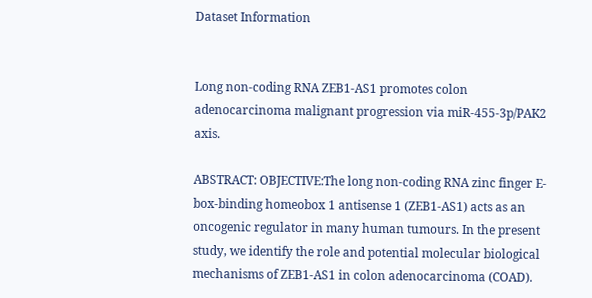Dataset Information


Long non-coding RNA ZEB1-AS1 promotes colon adenocarcinoma malignant progression via miR-455-3p/PAK2 axis.

ABSTRACT: OBJECTIVE:The long non-coding RNA zinc finger E-box-binding homeobox 1 antisense 1 (ZEB1-AS1) acts as an oncogenic regulator in many human tumours. In the present study, we identify the role and potential molecular biological mechanisms of ZEB1-AS1 in colon adenocarcinoma (COAD).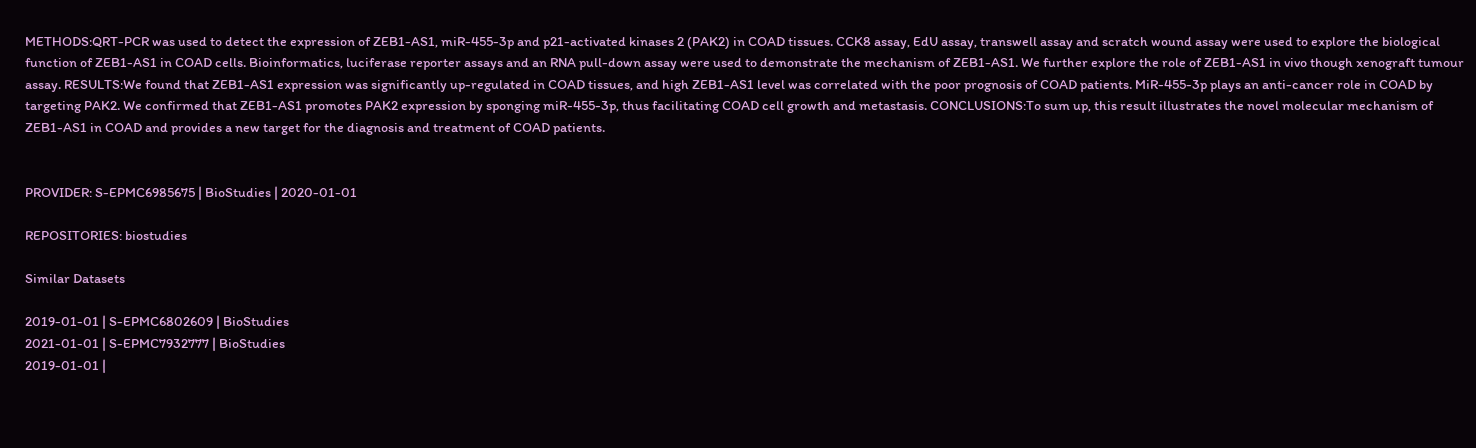METHODS:QRT-PCR was used to detect the expression of ZEB1-AS1, miR-455-3p and p21-activated kinases 2 (PAK2) in COAD tissues. CCK8 assay, EdU assay, transwell assay and scratch wound assay were used to explore the biological function of ZEB1-AS1 in COAD cells. Bioinformatics, luciferase reporter assays and an RNA pull-down assay were used to demonstrate the mechanism of ZEB1-AS1. We further explore the role of ZEB1-AS1 in vivo though xenograft tumour assay. RESULTS:We found that ZEB1-AS1 expression was significantly up-regulated in COAD tissues, and high ZEB1-AS1 level was correlated with the poor prognosis of COAD patients. MiR-455-3p plays an anti-cancer role in COAD by targeting PAK2. We confirmed that ZEB1-AS1 promotes PAK2 expression by sponging miR-455-3p, thus facilitating COAD cell growth and metastasis. CONCLUSIONS:To sum up, this result illustrates the novel molecular mechanism of ZEB1-AS1 in COAD and provides a new target for the diagnosis and treatment of COAD patients.


PROVIDER: S-EPMC6985675 | BioStudies | 2020-01-01

REPOSITORIES: biostudies

Similar Datasets

2019-01-01 | S-EPMC6802609 | BioStudies
2021-01-01 | S-EPMC7932777 | BioStudies
2019-01-01 |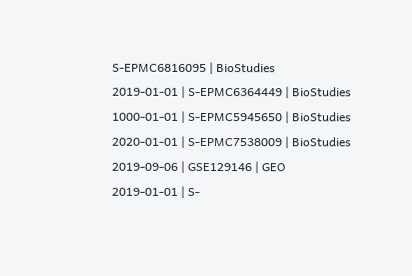S-EPMC6816095 | BioStudies
2019-01-01 | S-EPMC6364449 | BioStudies
1000-01-01 | S-EPMC5945650 | BioStudies
2020-01-01 | S-EPMC7538009 | BioStudies
2019-09-06 | GSE129146 | GEO
2019-01-01 | S-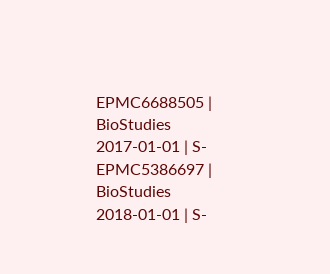EPMC6688505 | BioStudies
2017-01-01 | S-EPMC5386697 | BioStudies
2018-01-01 | S-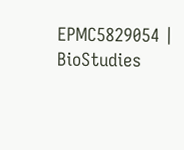EPMC5829054 | BioStudies